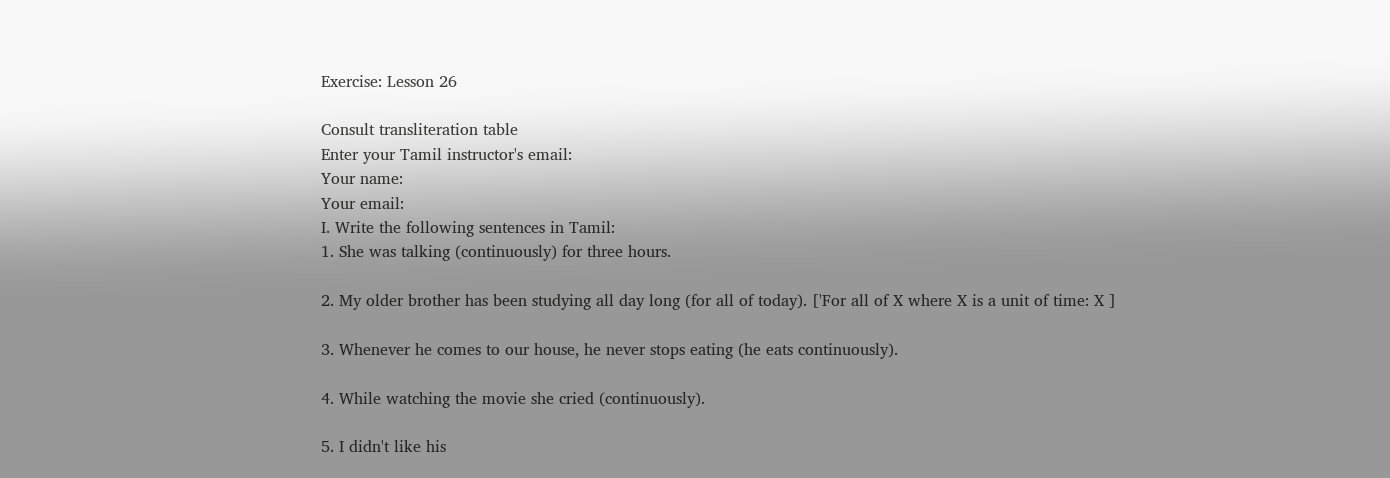Exercise: Lesson 26

Consult transliteration table
Enter your Tamil instructor's email:
Your name:
Your email:
I. Write the following sentences in Tamil:
1. She was talking (continuously) for three hours.

2. My older brother has been studying all day long (for all of today). ['For all of X where X is a unit of time: X ]

3. Whenever he comes to our house, he never stops eating (he eats continuously).

4. While watching the movie she cried (continuously).

5. I didn't like his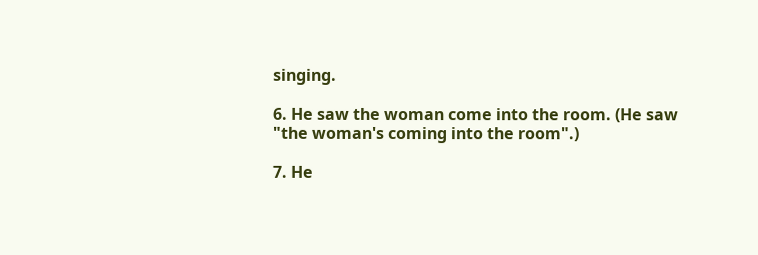singing.

6. He saw the woman come into the room. (He saw "the woman's coming into the room".)

7. He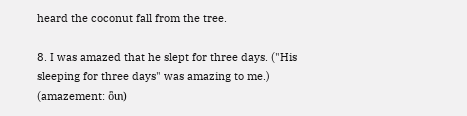heard the coconut fall from the tree.

8. I was amazed that he slept for three days. ("His sleeping for three days" was amazing to me.) (amazement: ȫտ)